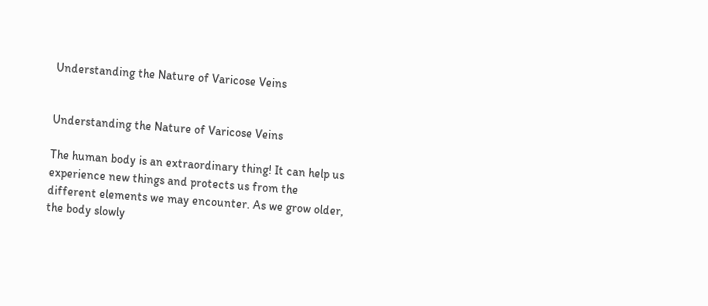Understanding the Nature of Varicose Veins


Understanding the Nature of Varicose Veins

The human body is an extraordinary thing! It can help us experience new things and protects us from the different elements we may encounter. As we grow older, the body slowly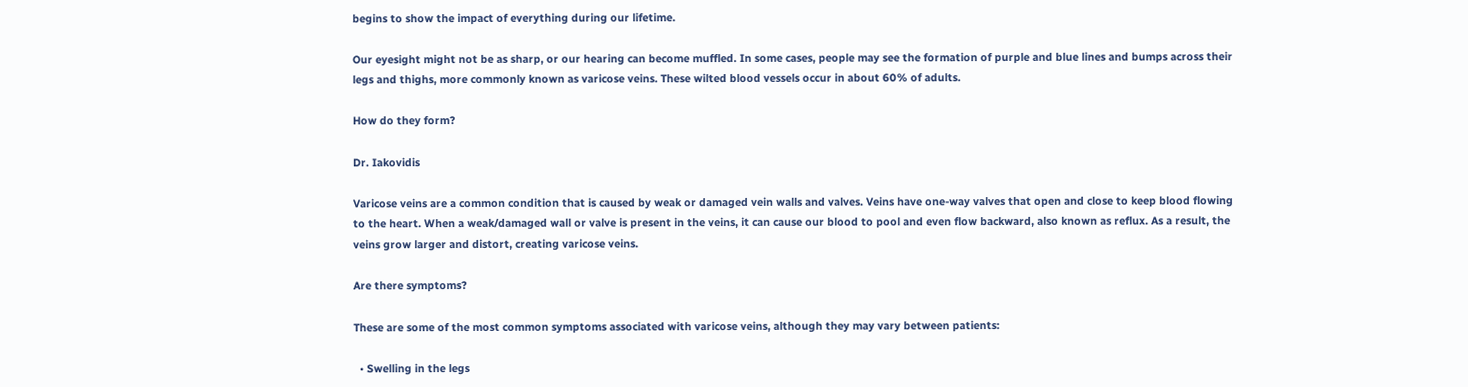begins to show the impact of everything during our lifetime.

Our eyesight might not be as sharp, or our hearing can become muffled. In some cases, people may see the formation of purple and blue lines and bumps across their legs and thighs, more commonly known as varicose veins. These wilted blood vessels occur in about 60% of adults.

How do they form?

Dr. Iakovidis

Varicose veins are a common condition that is caused by weak or damaged vein walls and valves. Veins have one-way valves that open and close to keep blood flowing to the heart. When a weak/damaged wall or valve is present in the veins, it can cause our blood to pool and even flow backward, also known as reflux. As a result, the veins grow larger and distort, creating varicose veins.

Are there symptoms?

These are some of the most common symptoms associated with varicose veins, although they may vary between patients:

  • Swelling in the legs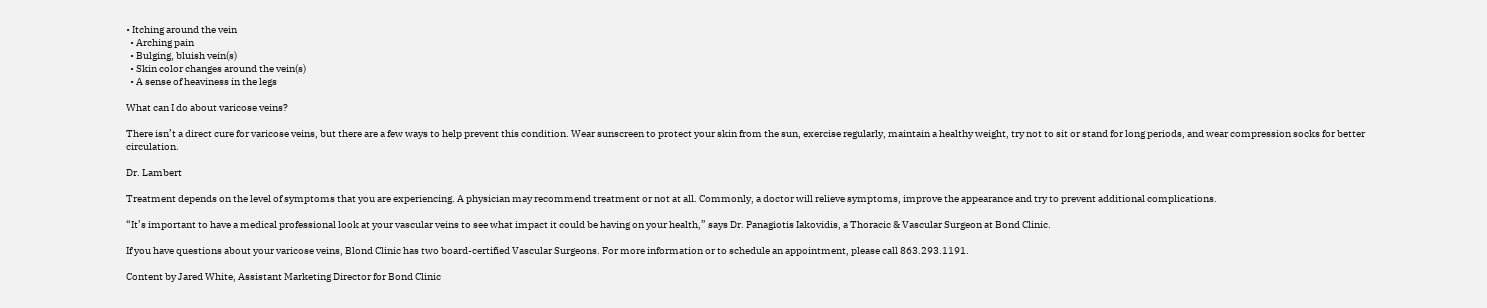• Itching around the vein
  • Arching pain
  • Bulging, bluish vein(s)
  • Skin color changes around the vein(s)
  • A sense of heaviness in the legs

What can I do about varicose veins?

There isn’t a direct cure for varicose veins, but there are a few ways to help prevent this condition. Wear sunscreen to protect your skin from the sun, exercise regularly, maintain a healthy weight, try not to sit or stand for long periods, and wear compression socks for better circulation.

Dr. Lambert

Treatment depends on the level of symptoms that you are experiencing. A physician may recommend treatment or not at all. Commonly, a doctor will relieve symptoms, improve the appearance and try to prevent additional complications.

“It’s important to have a medical professional look at your vascular veins to see what impact it could be having on your health,” says Dr. Panagiotis Iakovidis, a Thoracic & Vascular Surgeon at Bond Clinic.

If you have questions about your varicose veins, Blond Clinic has two board-certified Vascular Surgeons. For more information or to schedule an appointment, please call 863.293.1191.

Content by Jared White, Assistant Marketing Director for Bond Clinic